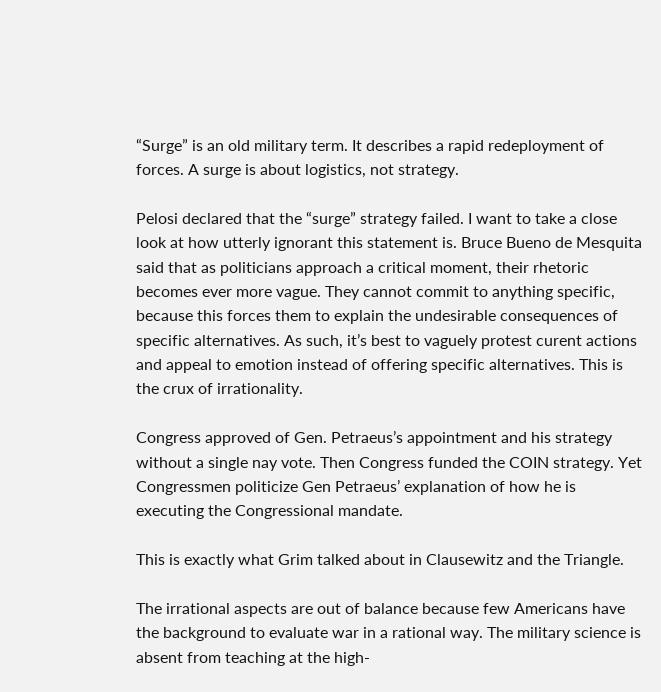“Surge” is an old military term. It describes a rapid redeployment of forces. A surge is about logistics, not strategy.

Pelosi declared that the “surge” strategy failed. I want to take a close look at how utterly ignorant this statement is. Bruce Bueno de Mesquita said that as politicians approach a critical moment, their rhetoric becomes ever more vague. They cannot commit to anything specific, because this forces them to explain the undesirable consequences of specific alternatives. As such, it’s best to vaguely protest curent actions and appeal to emotion instead of offering specific alternatives. This is the crux of irrationality.

Congress approved of Gen. Petraeus’s appointment and his strategy without a single nay vote. Then Congress funded the COIN strategy. Yet Congressmen politicize Gen Petraeus’ explanation of how he is executing the Congressional mandate.

This is exactly what Grim talked about in Clausewitz and the Triangle.

The irrational aspects are out of balance because few Americans have the background to evaluate war in a rational way. The military science is absent from teaching at the high-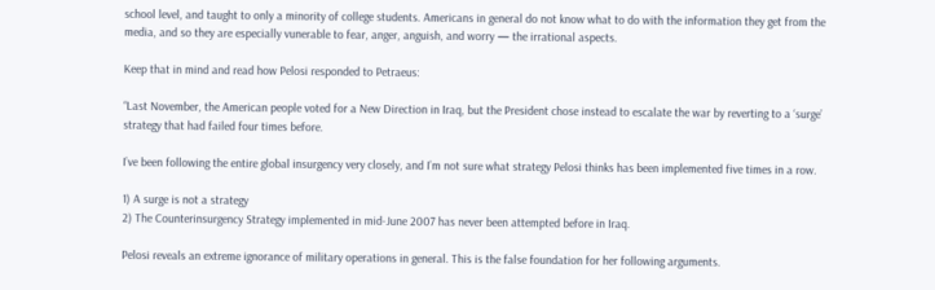school level, and taught to only a minority of college students. Americans in general do not know what to do with the information they get from the media, and so they are especially vunerable to fear, anger, anguish, and worry — the irrational aspects.

Keep that in mind and read how Pelosi responded to Petraeus:

“Last November, the American people voted for a New Direction in Iraq, but the President chose instead to escalate the war by reverting to a ‘surge’ strategy that had failed four times before.

I’ve been following the entire global insurgency very closely, and I’m not sure what strategy Pelosi thinks has been implemented five times in a row.

1) A surge is not a strategy
2) The Counterinsurgency Strategy implemented in mid-June 2007 has never been attempted before in Iraq.

Pelosi reveals an extreme ignorance of military operations in general. This is the false foundation for her following arguments.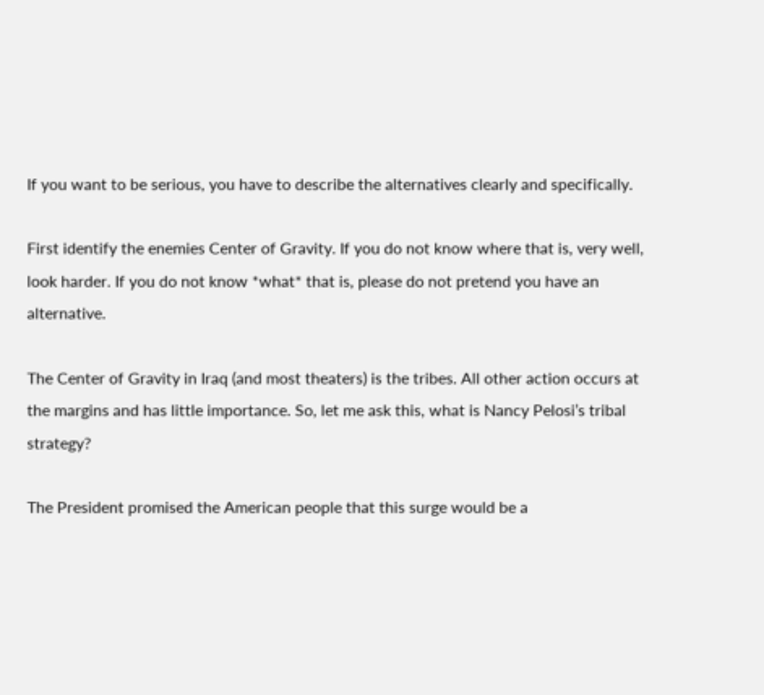If you want to be serious, you have to describe the alternatives clearly and specifically.

First identify the enemies Center of Gravity. If you do not know where that is, very well, look harder. If you do not know *what* that is, please do not pretend you have an alternative.

The Center of Gravity in Iraq (and most theaters) is the tribes. All other action occurs at the margins and has little importance. So, let me ask this, what is Nancy Pelosi’s tribal strategy?

The President promised the American people that this surge would be a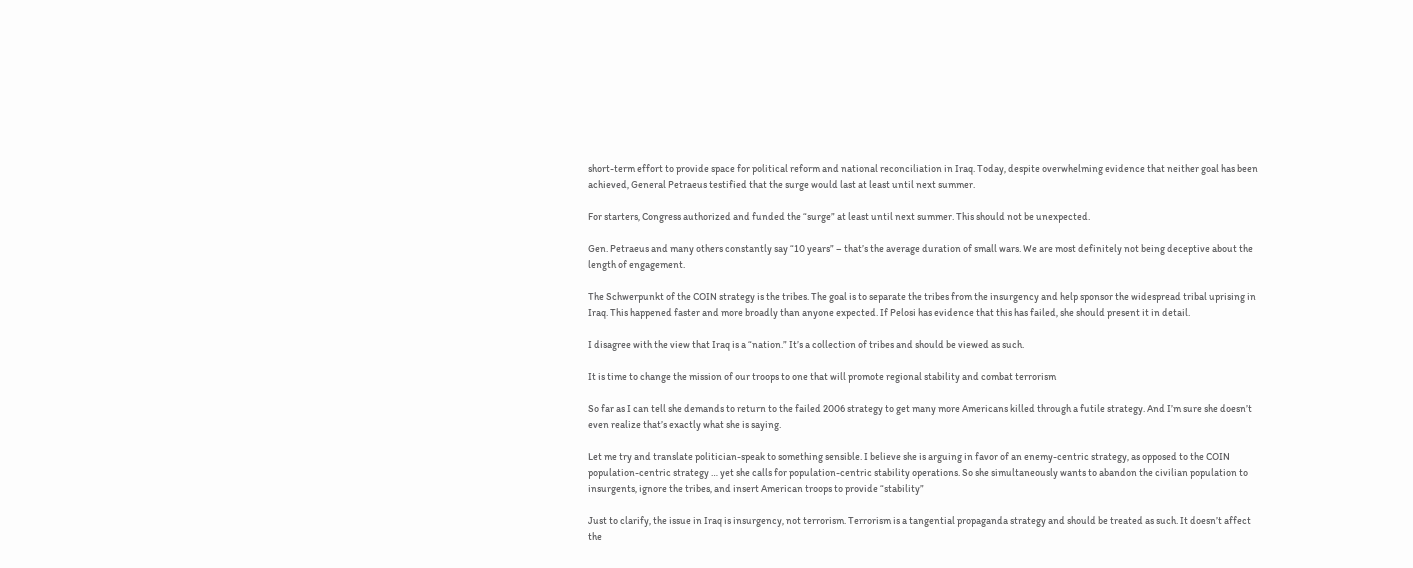short-term effort to provide space for political reform and national reconciliation in Iraq. Today, despite overwhelming evidence that neither goal has been achieved, General Petraeus testified that the surge would last at least until next summer.

For starters, Congress authorized and funded the “surge” at least until next summer. This should not be unexpected.

Gen. Petraeus and many others constantly say “10 years” – that’s the average duration of small wars. We are most definitely not being deceptive about the length of engagement.

The Schwerpunkt of the COIN strategy is the tribes. The goal is to separate the tribes from the insurgency and help sponsor the widespread tribal uprising in Iraq. This happened faster and more broadly than anyone expected. If Pelosi has evidence that this has failed, she should present it in detail.

I disagree with the view that Iraq is a “nation.” It’s a collection of tribes and should be viewed as such.

It is time to change the mission of our troops to one that will promote regional stability and combat terrorism

So far as I can tell she demands to return to the failed 2006 strategy to get many more Americans killed through a futile strategy. And I’m sure she doesn’t even realize that’s exactly what she is saying.

Let me try and translate politician-speak to something sensible. I believe she is arguing in favor of an enemy-centric strategy, as opposed to the COIN population-centric strategy … yet she calls for population-centric stability operations. So she simultaneously wants to abandon the civilian population to insurgents, ignore the tribes, and insert American troops to provide “stability”

Just to clarify, the issue in Iraq is insurgency, not terrorism. Terrorism is a tangential propaganda strategy and should be treated as such. It doesn’t affect the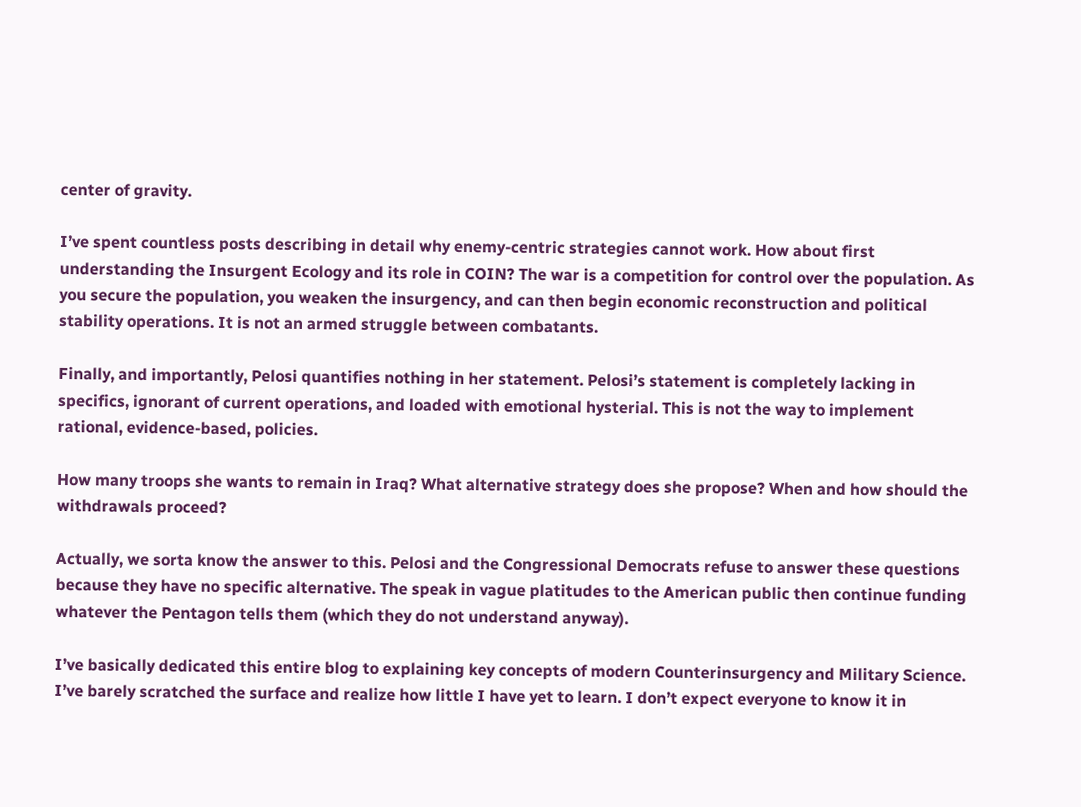center of gravity.

I’ve spent countless posts describing in detail why enemy-centric strategies cannot work. How about first understanding the Insurgent Ecology and its role in COIN? The war is a competition for control over the population. As you secure the population, you weaken the insurgency, and can then begin economic reconstruction and political stability operations. It is not an armed struggle between combatants.

Finally, and importantly, Pelosi quantifies nothing in her statement. Pelosi’s statement is completely lacking in specifics, ignorant of current operations, and loaded with emotional hysterial. This is not the way to implement rational, evidence-based, policies.

How many troops she wants to remain in Iraq? What alternative strategy does she propose? When and how should the withdrawals proceed?

Actually, we sorta know the answer to this. Pelosi and the Congressional Democrats refuse to answer these questions because they have no specific alternative. The speak in vague platitudes to the American public then continue funding whatever the Pentagon tells them (which they do not understand anyway).

I’ve basically dedicated this entire blog to explaining key concepts of modern Counterinsurgency and Military Science. I’ve barely scratched the surface and realize how little I have yet to learn. I don’t expect everyone to know it in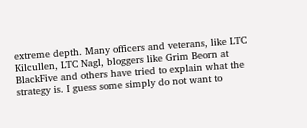extreme depth. Many officers and veterans, like LTC Kilcullen, LTC Nagl, bloggers like Grim Beorn at BlackFive and others have tried to explain what the strategy is. I guess some simply do not want to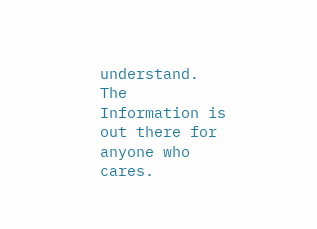understand. The Information is out there for anyone who cares.